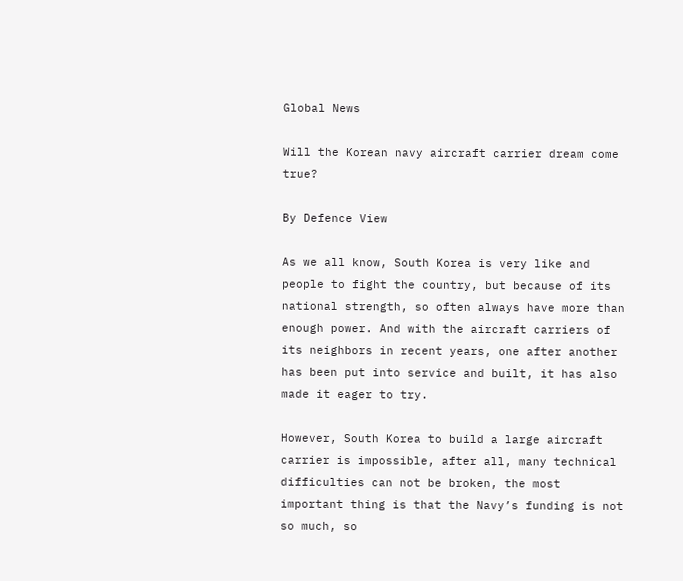Global News

Will the Korean navy aircraft carrier dream come true?

By Defence View

As we all know, South Korea is very like and people to fight the country, but because of its national strength, so often always have more than enough power. And with the aircraft carriers of its neighbors in recent years, one after another has been put into service and built, it has also made it eager to try.

However, South Korea to build a large aircraft carrier is impossible, after all, many technical difficulties can not be broken, the most important thing is that the Navy’s funding is not so much, so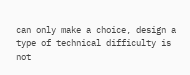can only make a choice, design a type of technical difficulty is not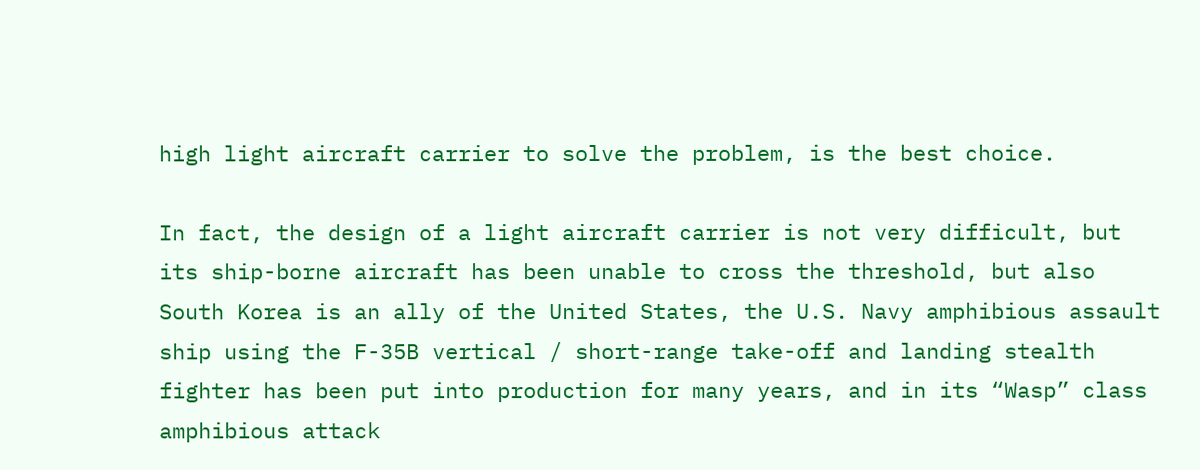high light aircraft carrier to solve the problem, is the best choice.

In fact, the design of a light aircraft carrier is not very difficult, but its ship-borne aircraft has been unable to cross the threshold, but also South Korea is an ally of the United States, the U.S. Navy amphibious assault ship using the F-35B vertical / short-range take-off and landing stealth fighter has been put into production for many years, and in its “Wasp” class amphibious attack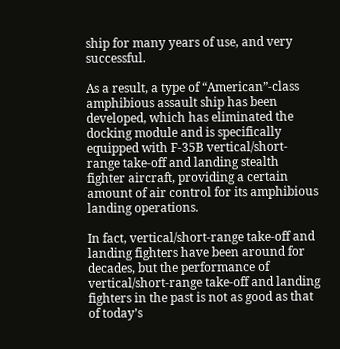ship for many years of use, and very successful.

As a result, a type of “American”-class amphibious assault ship has been developed, which has eliminated the docking module and is specifically equipped with F-35B vertical/short-range take-off and landing stealth fighter aircraft, providing a certain amount of air control for its amphibious landing operations.

In fact, vertical/short-range take-off and landing fighters have been around for decades, but the performance of vertical/short-range take-off and landing fighters in the past is not as good as that of today’s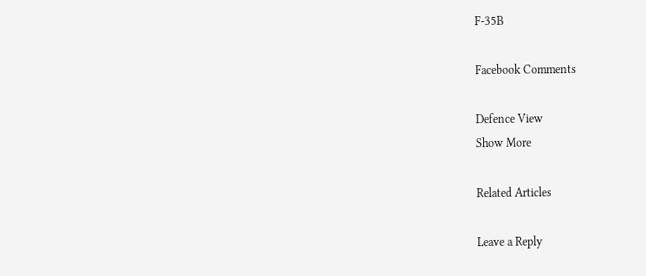F-35B

Facebook Comments

Defence View
Show More

Related Articles

Leave a Reply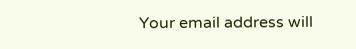Your email address will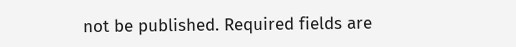not be published. Required fields are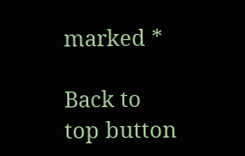marked *

Back to top button